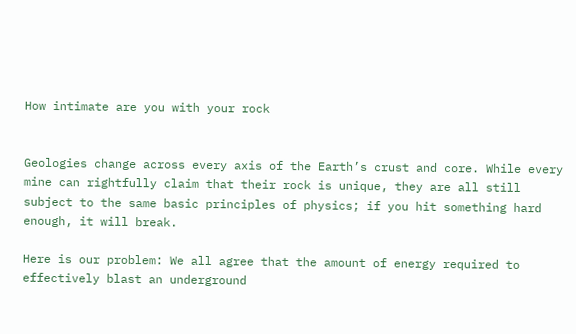How intimate are you with your rock


Geologies change across every axis of the Earth’s crust and core. While every mine can rightfully claim that their rock is unique, they are all still subject to the same basic principles of physics; if you hit something hard enough, it will break.

Here is our problem: We all agree that the amount of energy required to effectively blast an underground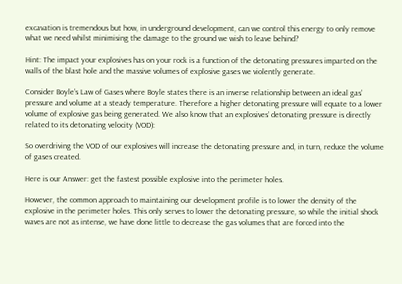excavation is tremendous but how, in underground development, can we control this energy to only remove what we need whilst minimising the damage to the ground we wish to leave behind?

Hint: The impact your explosives has on your rock is a function of the detonating pressures imparted on the walls of the blast hole and the massive volumes of explosive gases we violently generate.

Consider Boyle’s Law of Gases where Boyle states there is an inverse relationship between an ideal gas’ pressure and volume at a steady temperature. Therefore a higher detonating pressure will equate to a lower volume of explosive gas being generated. We also know that an explosives’ detonating pressure is directly related to its detonating velocity (VOD):

So overdriving the VOD of our explosives will increase the detonating pressure and, in turn, reduce the volume of gases created.

Here is our Answer: get the fastest possible explosive into the perimeter holes.

However, the common approach to maintaining our development profile is to lower the density of the explosive in the perimeter holes. This only serves to lower the detonating pressure, so while the initial shock waves are not as intense, we have done little to decrease the gas volumes that are forced into the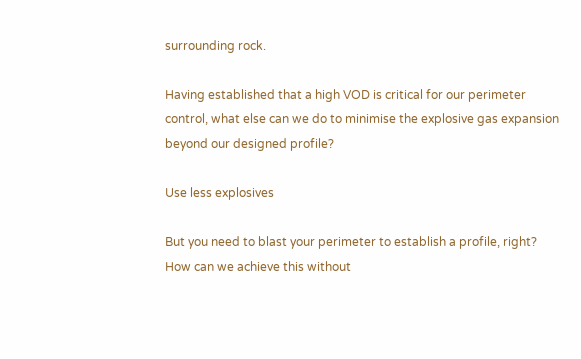surrounding rock.

Having established that a high VOD is critical for our perimeter control, what else can we do to minimise the explosive gas expansion beyond our designed profile?

Use less explosives

But you need to blast your perimeter to establish a profile, right? How can we achieve this without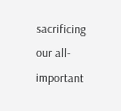sacrificing our all-important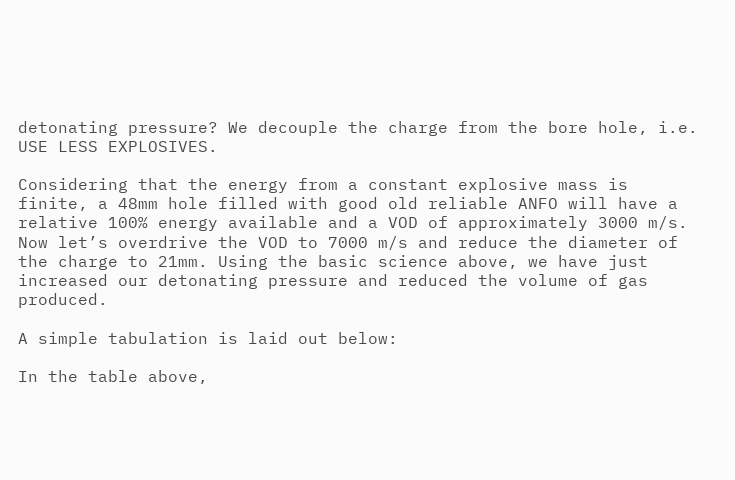detonating pressure? We decouple the charge from the bore hole, i.e. USE LESS EXPLOSIVES.

Considering that the energy from a constant explosive mass is finite, a 48mm hole filled with good old reliable ANFO will have a relative 100% energy available and a VOD of approximately 3000 m/s. Now let’s overdrive the VOD to 7000 m/s and reduce the diameter of the charge to 21mm. Using the basic science above, we have just increased our detonating pressure and reduced the volume of gas produced.

A simple tabulation is laid out below:

In the table above,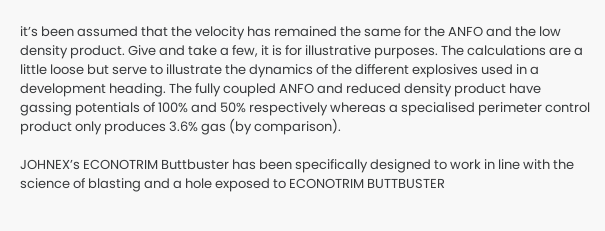it’s been assumed that the velocity has remained the same for the ANFO and the low density product. Give and take a few, it is for illustrative purposes. The calculations are a little loose but serve to illustrate the dynamics of the different explosives used in a development heading. The fully coupled ANFO and reduced density product have gassing potentials of 100% and 50% respectively whereas a specialised perimeter control product only produces 3.6% gas (by comparison).

JOHNEX’s ECONOTRIM Buttbuster has been specifically designed to work in line with the science of blasting and a hole exposed to ECONOTRIM BUTTBUSTER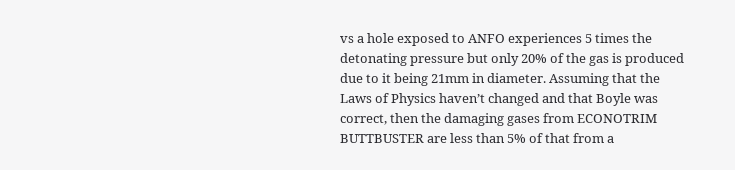vs a hole exposed to ANFO experiences 5 times the detonating pressure but only 20% of the gas is produced due to it being 21mm in diameter. Assuming that the Laws of Physics haven’t changed and that Boyle was correct, then the damaging gases from ECONOTRIM BUTTBUSTER are less than 5% of that from a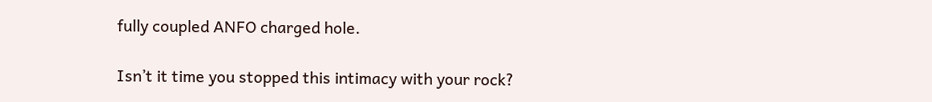fully coupled ANFO charged hole.

Isn’t it time you stopped this intimacy with your rock?